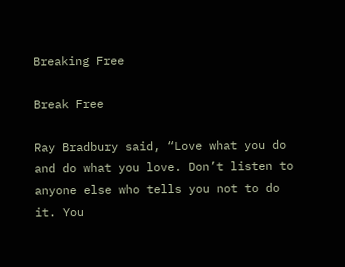Breaking Free

Break Free

Ray Bradbury said, “Love what you do and do what you love. Don’t listen to anyone else who tells you not to do it. You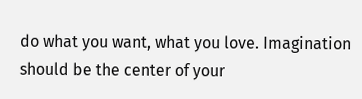do what you want, what you love. Imagination should be the center of your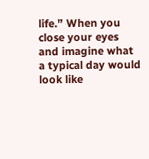life.” When you close your eyes and imagine what a typical day would look like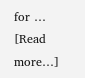for … [Read more…]